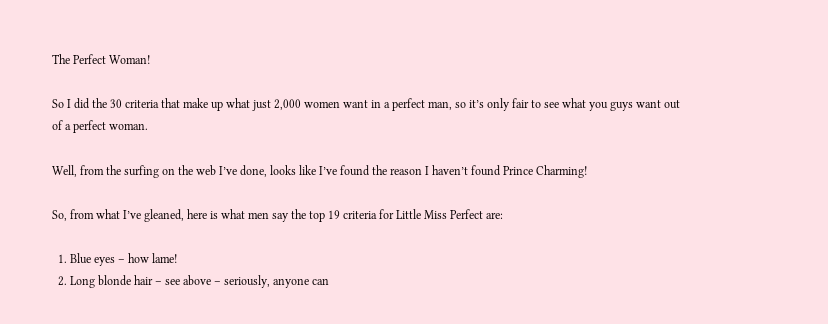The Perfect Woman!

So I did the 30 criteria that make up what just 2,000 women want in a perfect man, so it’s only fair to see what you guys want out of a perfect woman.

Well, from the surfing on the web I’ve done, looks like I’ve found the reason I haven’t found Prince Charming!

So, from what I’ve gleaned, here is what men say the top 19 criteria for Little Miss Perfect are:

  1. Blue eyes – how lame!
  2. Long blonde hair – see above – seriously, anyone can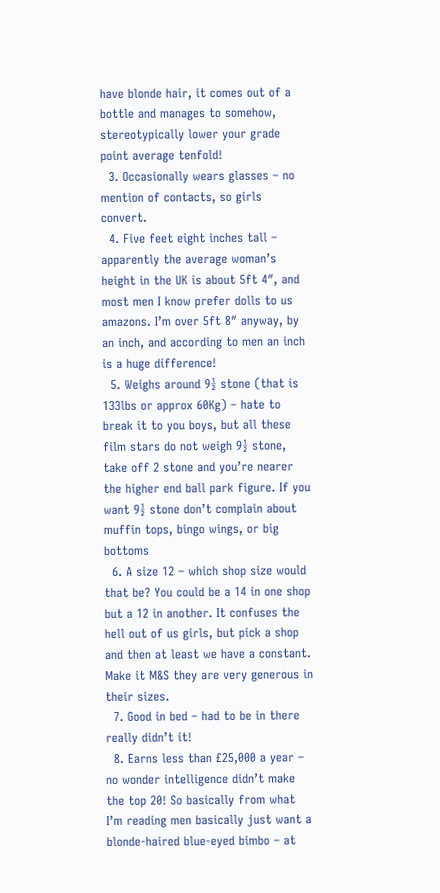have blonde hair, it comes out of a bottle and manages to somehow, stereotypically lower your grade point average tenfold!
  3. Occasionally wears glasses – no mention of contacts, so girls convert.
  4. Five feet eight inches tall – apparently the average woman’s height in the UK is about 5ft 4″, and most men I know prefer dolls to us amazons. I’m over 5ft 8″ anyway, by an inch, and according to men an inch is a huge difference!
  5. Weighs around 9½ stone (that is 133lbs or approx 60Kg) – hate to break it to you boys, but all these film stars do not weigh 9½ stone, take off 2 stone and you’re nearer the higher end ball park figure. If you want 9½ stone don’t complain about muffin tops, bingo wings, or big bottoms
  6. A size 12 – which shop size would that be? You could be a 14 in one shop but a 12 in another. It confuses the hell out of us girls, but pick a shop and then at least we have a constant. Make it M&S they are very generous in their sizes.
  7. Good in bed – had to be in there really didn’t it!
  8. Earns less than £25,000 a year – no wonder intelligence didn’t make the top 20! So basically from what I’m reading men basically just want a blonde-haired blue-eyed bimbo – at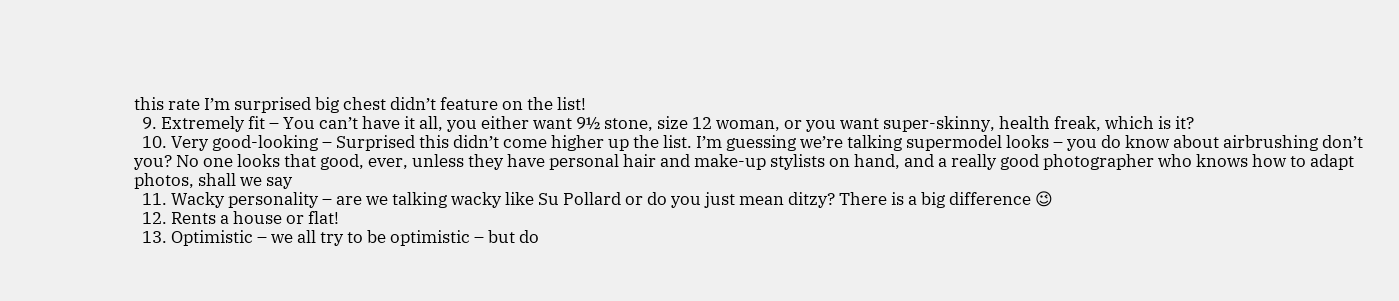this rate I’m surprised big chest didn’t feature on the list!
  9. Extremely fit – You can’t have it all, you either want 9½ stone, size 12 woman, or you want super-skinny, health freak, which is it?
  10. Very good-looking – Surprised this didn’t come higher up the list. I’m guessing we’re talking supermodel looks – you do know about airbrushing don’t you? No one looks that good, ever, unless they have personal hair and make-up stylists on hand, and a really good photographer who knows how to adapt photos, shall we say
  11. Wacky personality – are we talking wacky like Su Pollard or do you just mean ditzy? There is a big difference 😉
  12. Rents a house or flat!
  13. Optimistic – we all try to be optimistic – but do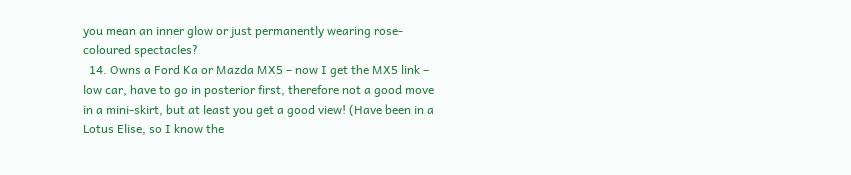you mean an inner glow or just permanently wearing rose-coloured spectacles?
  14. Owns a Ford Ka or Mazda MX5 – now I get the MX5 link – low car, have to go in posterior first, therefore not a good move in a mini-skirt, but at least you get a good view! (Have been in a Lotus Elise, so I know the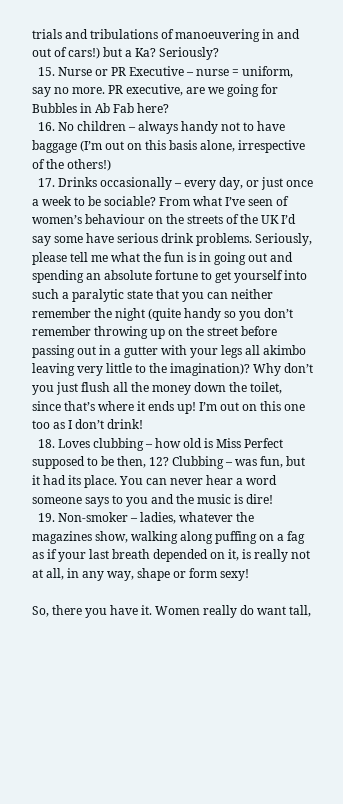trials and tribulations of manoeuvering in and out of cars!) but a Ka? Seriously?
  15. Nurse or PR Executive – nurse = uniform, say no more. PR executive, are we going for Bubbles in Ab Fab here?
  16. No children – always handy not to have baggage (I’m out on this basis alone, irrespective of the others!)
  17. Drinks occasionally – every day, or just once a week to be sociable? From what I’ve seen of women’s behaviour on the streets of the UK I’d say some have serious drink problems. Seriously, please tell me what the fun is in going out and spending an absolute fortune to get yourself into such a paralytic state that you can neither remember the night (quite handy so you don’t remember throwing up on the street before passing out in a gutter with your legs all akimbo leaving very little to the imagination)? Why don’t you just flush all the money down the toilet, since that’s where it ends up! I’m out on this one too as I don’t drink!
  18. Loves clubbing – how old is Miss Perfect supposed to be then, 12? Clubbing – was fun, but it had its place. You can never hear a word someone says to you and the music is dire!
  19. Non-smoker – ladies, whatever the magazines show, walking along puffing on a fag as if your last breath depended on it, is really not at all, in any way, shape or form sexy!

So, there you have it. Women really do want tall,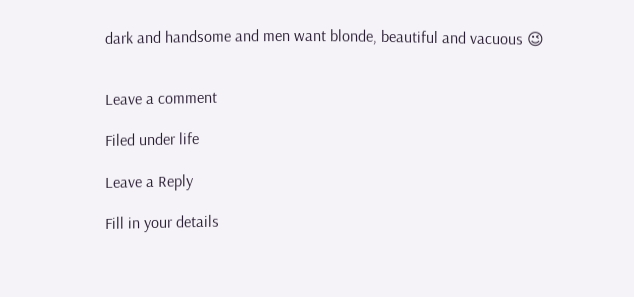dark and handsome and men want blonde, beautiful and vacuous 😉


Leave a comment

Filed under life

Leave a Reply

Fill in your details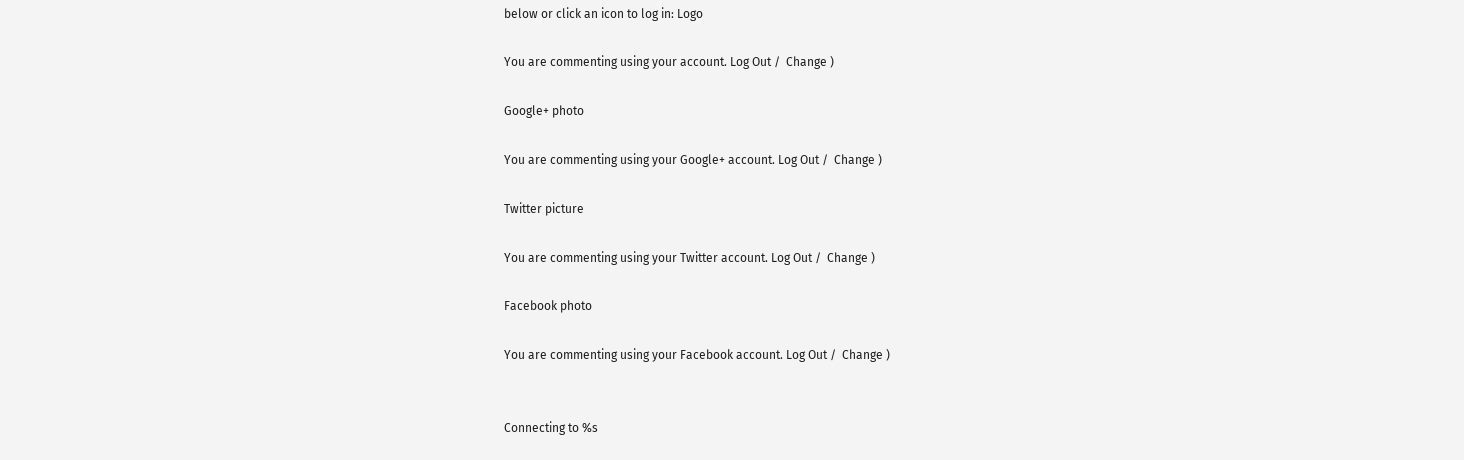below or click an icon to log in: Logo

You are commenting using your account. Log Out /  Change )

Google+ photo

You are commenting using your Google+ account. Log Out /  Change )

Twitter picture

You are commenting using your Twitter account. Log Out /  Change )

Facebook photo

You are commenting using your Facebook account. Log Out /  Change )


Connecting to %s